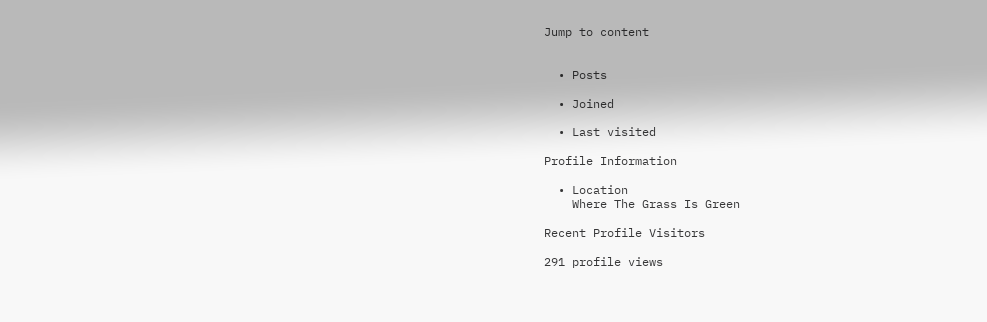Jump to content


  • Posts

  • Joined

  • Last visited

Profile Information

  • Location
    Where The Grass Is Green

Recent Profile Visitors

291 profile views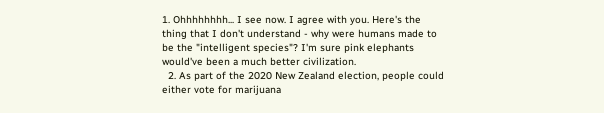1. Ohhhhhhhh... I see now. I agree with you. Here's the thing that I don't understand - why were humans made to be the "intelligent species"? I'm sure pink elephants would've been a much better civilization.
  2. As part of the 2020 New Zealand election, people could either vote for marijuana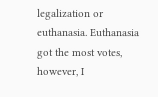legalization or euthanasia. Euthanasia got the most votes, however, I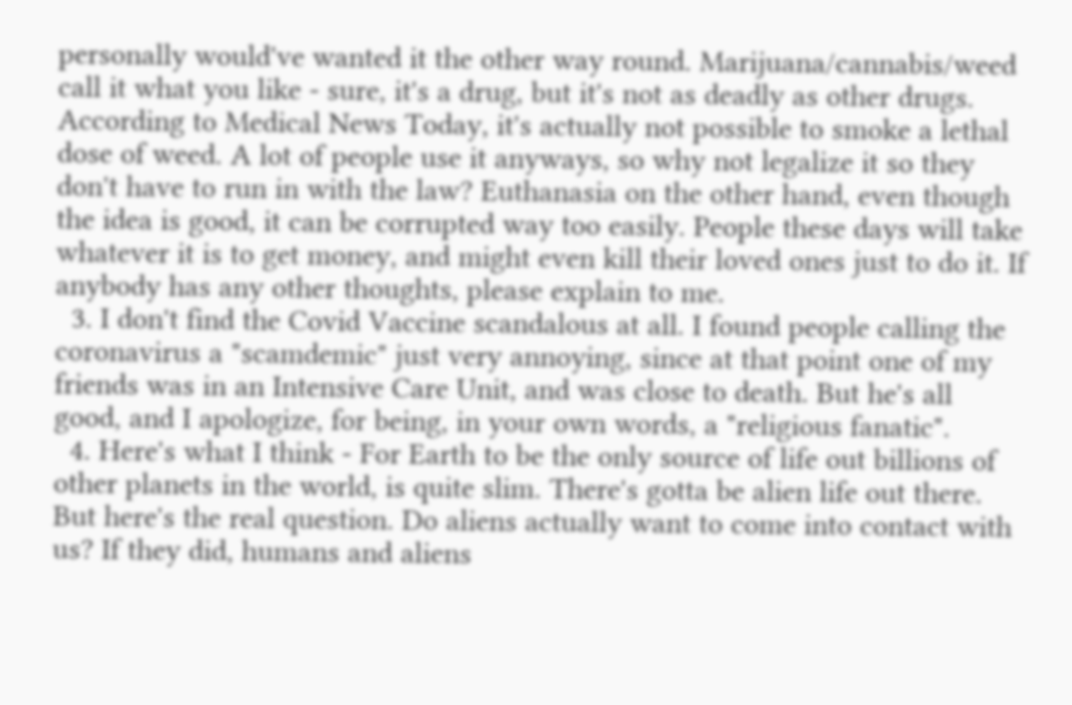personally would've wanted it the other way round. Marijuana/cannabis/weed call it what you like - sure, it's a drug, but it's not as deadly as other drugs. According to Medical News Today, it's actually not possible to smoke a lethal dose of weed. A lot of people use it anyways, so why not legalize it so they don't have to run in with the law? Euthanasia on the other hand, even though the idea is good, it can be corrupted way too easily. People these days will take whatever it is to get money, and might even kill their loved ones just to do it. If anybody has any other thoughts, please explain to me.
  3. I don't find the Covid Vaccine scandalous at all. I found people calling the coronavirus a "scamdemic" just very annoying, since at that point one of my friends was in an Intensive Care Unit, and was close to death. But he's all good, and I apologize, for being, in your own words, a "religious fanatic".
  4. Here's what I think - For Earth to be the only source of life out billions of other planets in the world, is quite slim. There's gotta be alien life out there. But here's the real question. Do aliens actually want to come into contact with us? If they did, humans and aliens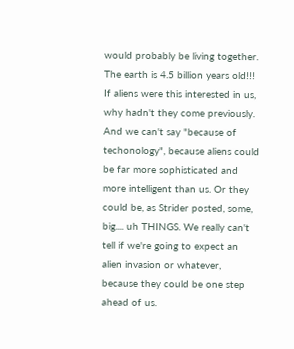would probably be living together. The earth is 4.5 billion years old!!! If aliens were this interested in us, why hadn't they come previously. And we can't say "because of techonology", because aliens could be far more sophisticated and more intelligent than us. Or they could be, as Strider posted, some, big.... uh THINGS. We really can't tell if we're going to expect an alien invasion or whatever, because they could be one step ahead of us.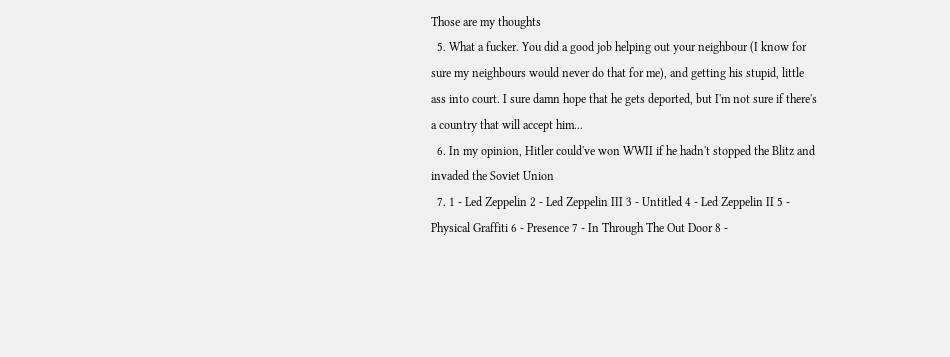Those are my thoughts
  5. What a fucker. You did a good job helping out your neighbour (I know for sure my neighbours would never do that for me), and getting his stupid, little ass into court. I sure damn hope that he gets deported, but I'm not sure if there's a country that will accept him...
  6. In my opinion, Hitler could've won WWII if he hadn't stopped the Blitz and invaded the Soviet Union
  7. 1 - Led Zeppelin 2 - Led Zeppelin III 3 - Untitled 4 - Led Zeppelin II 5 - Physical Graffiti 6 - Presence 7 - In Through The Out Door 8 -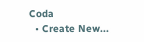Coda
  • Create New...